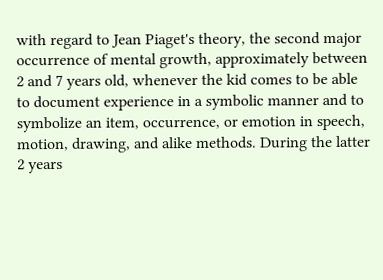with regard to Jean Piaget's theory, the second major occurrence of mental growth, approximately between 2 and 7 years old, whenever the kid comes to be able to document experience in a symbolic manner and to symbolize an item, occurrence, or emotion in speech, motion, drawing, and alike methods. During the latter 2 years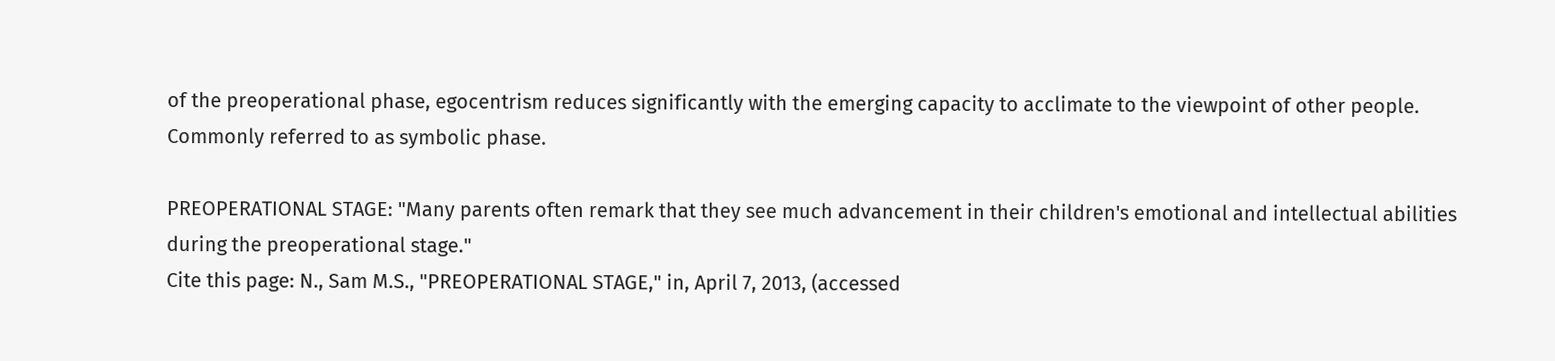of the preoperational phase, egocentrism reduces significantly with the emerging capacity to acclimate to the viewpoint of other people. Commonly referred to as symbolic phase.

PREOPERATIONAL STAGE: "Many parents often remark that they see much advancement in their children's emotional and intellectual abilities during the preoperational stage."
Cite this page: N., Sam M.S., "PREOPERATIONAL STAGE," in, April 7, 2013, (accessed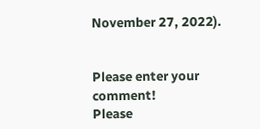November 27, 2022).


Please enter your comment!
Please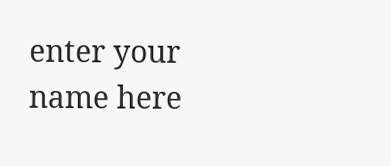enter your name here